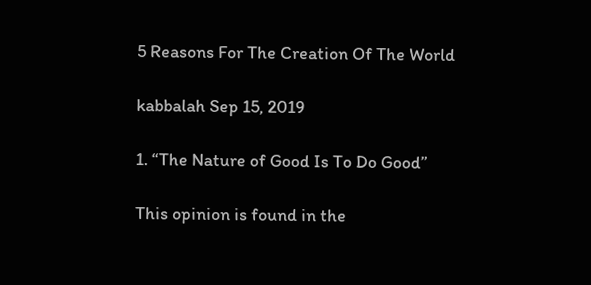5 Reasons For The Creation Of The World

kabbalah Sep 15, 2019

1. “The Nature of Good Is To Do Good”

This opinion is found in the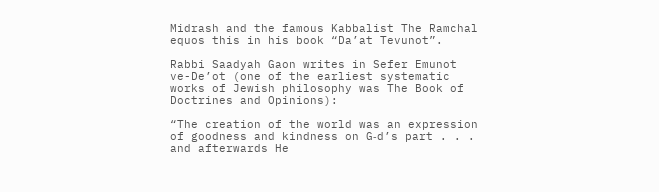Midrash and the famous Kabbalist The Ramchal equos this in his book “Da’at Tevunot”.

Rabbi Saadyah Gaon writes in Sefer Emunot ve-De’ot (one of the earliest systematic works of Jewish philosophy was The Book of Doctrines and Opinions):

“The creation of the world was an expression of goodness and kindness on G‑d’s part . . . and afterwards He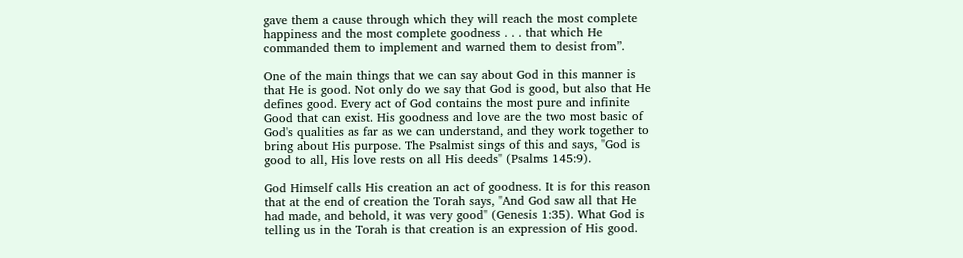gave them a cause through which they will reach the most complete happiness and the most complete goodness . . . that which He commanded them to implement and warned them to desist from”.

One of the main things that we can say about God in this manner is that He is good. Not only do we say that God is good, but also that He defines good. Every act of God contains the most pure and infinite Good that can exist. His goodness and love are the two most basic of God's qualities as far as we can understand, and they work together to bring about His purpose. The Psalmist sings of this and says, "God is good to all, His love rests on all His deeds" (Psalms 145:9).

God Himself calls His creation an act of goodness. It is for this reason that at the end of creation the Torah says, "And God saw all that He had made, and behold, it was very good" (Genesis 1:35). What God is telling us in the Torah is that creation is an expression of His good.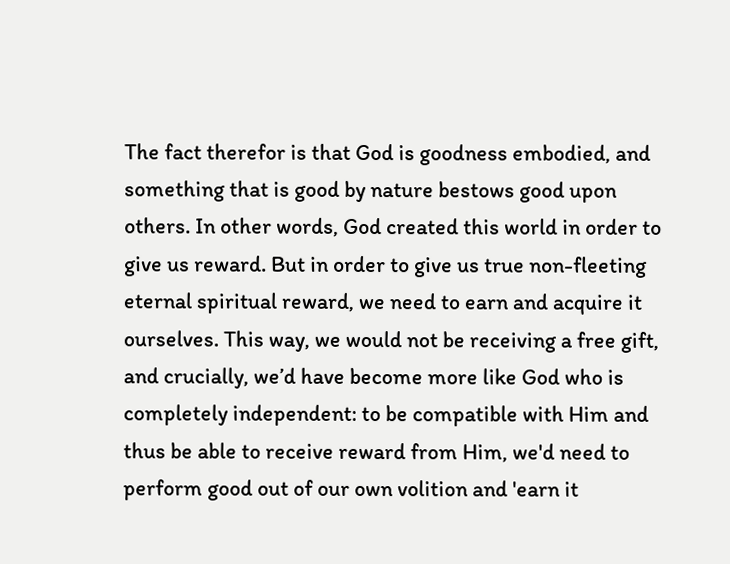The fact therefor is that God is goodness embodied, and something that is good by nature bestows good upon others. In other words, God created this world in order to give us reward. But in order to give us true non-fleeting eternal spiritual reward, we need to earn and acquire it ourselves. This way, we would not be receiving a free gift, and crucially, we’d have become more like God who is completely independent: to be compatible with Him and thus be able to receive reward from Him, we'd need to perform good out of our own volition and 'earn it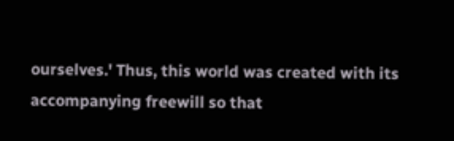ourselves.' Thus, this world was created with its accompanying freewill so that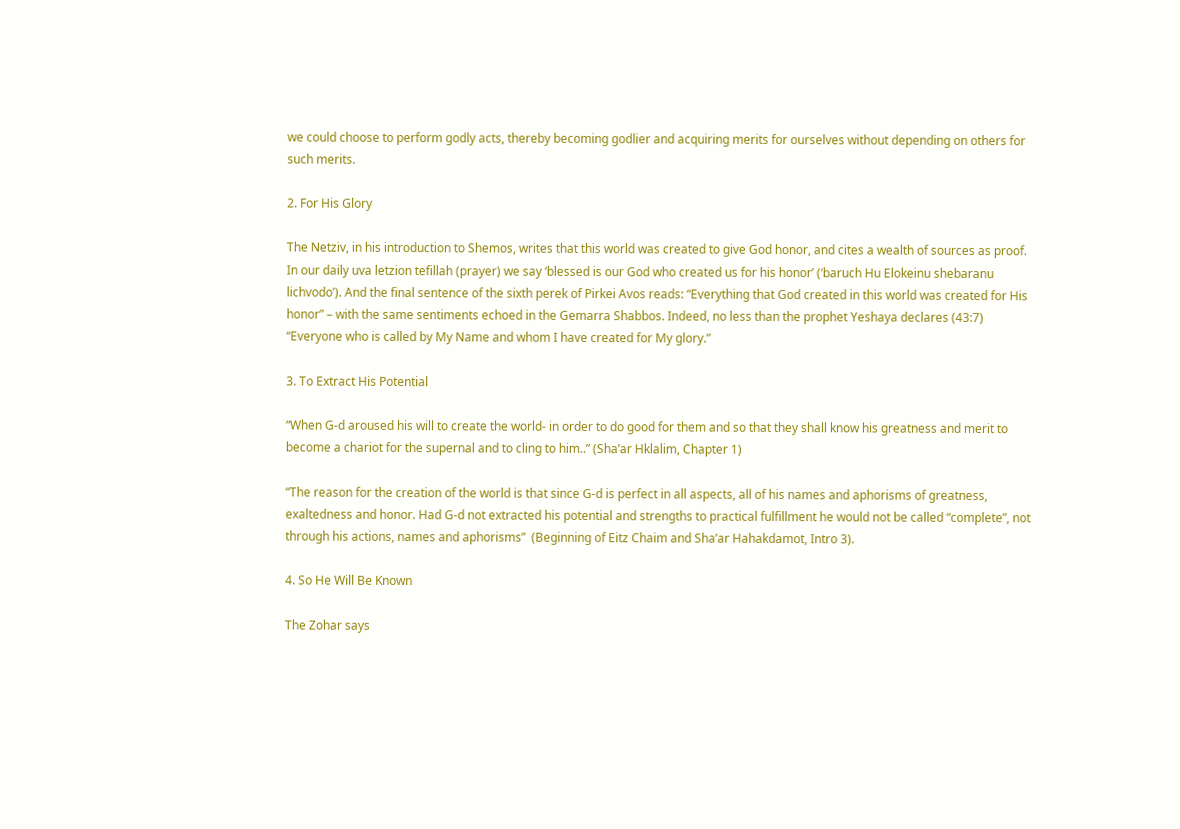we could choose to perform godly acts, thereby becoming godlier and acquiring merits for ourselves without depending on others for such merits.

2. For His Glory

The Netziv, in his introduction to Shemos, writes that this world was created to give God honor, and cites a wealth of sources as proof. In our daily uva letzion tefillah (prayer) we say ‘blessed is our God who created us for his honor’ (‘baruch Hu Elokeinu shebaranu lichvodo’). And the final sentence of the sixth perek of Pirkei Avos reads: “Everything that God created in this world was created for His honor” – with the same sentiments echoed in the Gemarra Shabbos. Indeed, no less than the prophet Yeshaya declares (43:7) “Everyone who is called by My Name and whom I have created for My glory.”

3. To Extract His Potential

“When G-d aroused his will to create the world- in order to do good for them and so that they shall know his greatness and merit to become a chariot for the supernal and to cling to him..” (Sha’ar Hklalim, Chapter 1)

“The reason for the creation of the world is that since G-d is perfect in all aspects, all of his names and aphorisms of greatness, exaltedness and honor. Had G-d not extracted his potential and strengths to practical fulfillment he would not be called “complete”, not through his actions, names and aphorisms”  (Beginning of Eitz Chaim and Sha’ar Hahakdamot, Intro 3).

4. So He Will Be Known

The Zohar says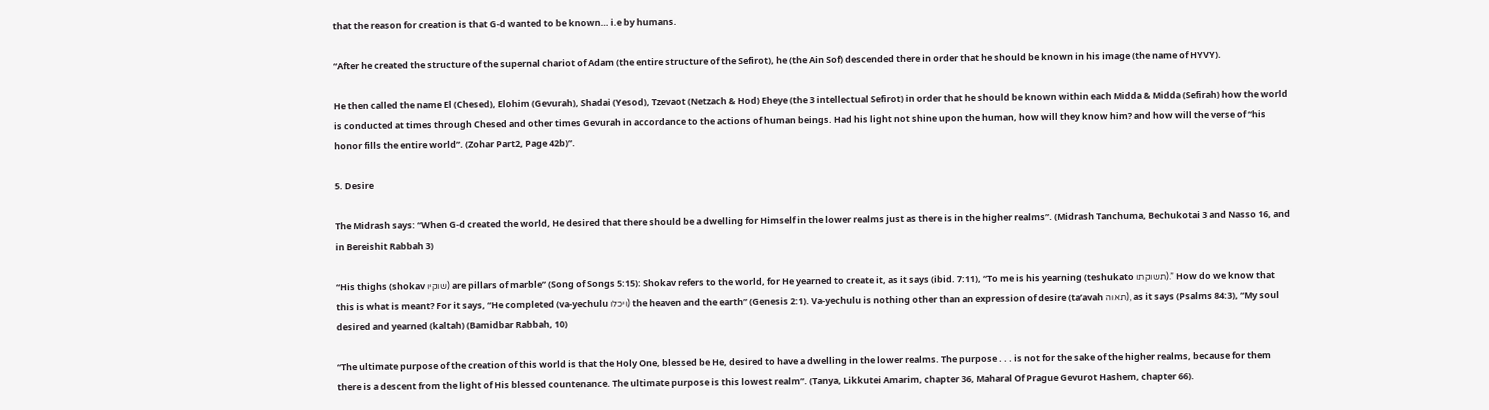that the reason for creation is that G-d wanted to be known… i.e by humans.

“After he created the structure of the supernal chariot of Adam (the entire structure of the Sefirot), he (the Ain Sof) descended there in order that he should be known in his image (the name of HYVY).

He then called the name El (Chesed), Elohim (Gevurah), Shadai (Yesod), Tzevaot (Netzach & Hod) Eheye (the 3 intellectual Sefirot) in order that he should be known within each Midda & Midda (Sefirah) how the world is conducted at times through Chesed and other times Gevurah in accordance to the actions of human beings. Had his light not shine upon the human, how will they know him? and how will the verse of “his honor fills the entire world”. (Zohar Part2, Page 42b)”.

5. Desire

The Midrash says: “When G‑d created the world, He desired that there should be a dwelling for Himself in the lower realms just as there is in the higher realms”. (Midrash Tanchuma, Bechukotai 3 and Nasso 16, and in Bereishit Rabbah 3)

“His thighs (shokav שוקיו) are pillars of marble” (Song of Songs 5:15): Shokav refers to the world, for He yearned to create it, as it says (ibid. 7:11), “To me is his yearning (teshukato תשוקתו).” How do we know that this is what is meant? For it says, “He completed (va-yechulu ויכלו) the heaven and the earth” (Genesis 2:1). Va-yechulu is nothing other than an expression of desire (ta’avah תאוה), as it says (Psalms 84:3), “My soul desired and yearned (kaltah) (Bamidbar Rabbah, 10)

“The ultimate purpose of the creation of this world is that the Holy One, blessed be He, desired to have a dwelling in the lower realms. The purpose . . . is not for the sake of the higher realms, because for them there is a descent from the light of His blessed countenance. The ultimate purpose is this lowest realm”. (Tanya, Likkutei Amarim, chapter 36, Maharal Of Prague Gevurot Hashem, chapter 66).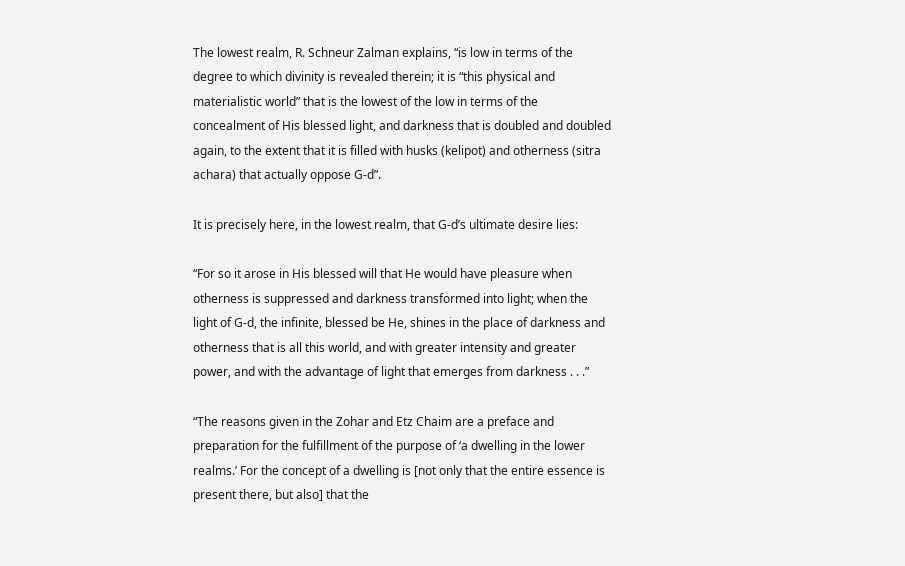The lowest realm, R. Schneur Zalman explains, “is low in terms of the degree to which divinity is revealed therein; it is “this physical and materialistic world” that is the lowest of the low in terms of the concealment of His blessed light, and darkness that is doubled and doubled again, to the extent that it is filled with husks (kelipot) and otherness (sitra achara) that actually oppose G‑d”.

It is precisely here, in the lowest realm, that G‑d’s ultimate desire lies:

“For so it arose in His blessed will that He would have pleasure when otherness is suppressed and darkness transformed into light; when the light of G‑d, the infinite, blessed be He, shines in the place of darkness and otherness that is all this world, and with greater intensity and greater power, and with the advantage of light that emerges from darkness . . .”

“The reasons given in the Zohar and Etz Chaim are a preface and preparation for the fulfillment of the purpose of ‘a dwelling in the lower realms.’ For the concept of a dwelling is [not only that the entire essence is present there, but also] that the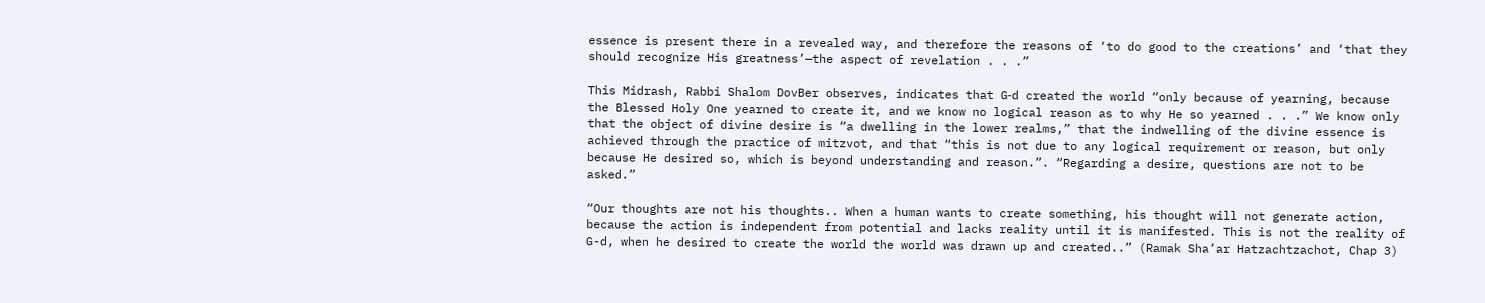essence is present there in a revealed way, and therefore the reasons of ‘to do good to the creations’ and ‘that they should recognize His greatness’—the aspect of revelation . . .”

This Midrash, Rabbi Shalom DovBer observes, indicates that G‑d created the world “only because of yearning, because the Blessed Holy One yearned to create it, and we know no logical reason as to why He so yearned . . .” We know only that the object of divine desire is “a dwelling in the lower realms,” that the indwelling of the divine essence is achieved through the practice of mitzvot, and that “this is not due to any logical requirement or reason, but only because He desired so, which is beyond understanding and reason.”. “Regarding a desire, questions are not to be asked.”

“Our thoughts are not his thoughts.. When a human wants to create something, his thought will not generate action, because the action is independent from potential and lacks reality until it is manifested. This is not the reality of G-d, when he desired to create the world the world was drawn up and created..” (Ramak Sha’ar Hatzachtzachot, Chap 3)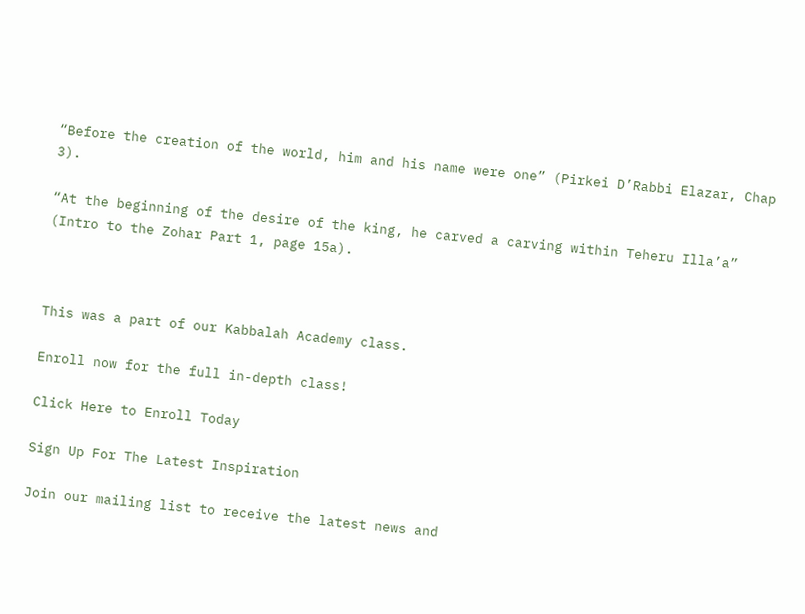“Before the creation of the world, him and his name were one” (Pirkei D’Rabbi Elazar, Chap 3).

“At the beginning of the desire of the king, he carved a carving within Teheru Illa’a” (Intro to the Zohar Part 1, page 15a).



This was a part of our Kabbalah Academy class.

Enroll now for the full in-depth class!

Click Here to Enroll Today

Sign Up For The Latest Inspiration

Join our mailing list to receive the latest news and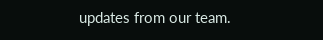updates from our team.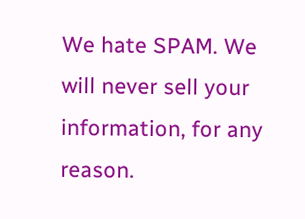We hate SPAM. We will never sell your information, for any reason.